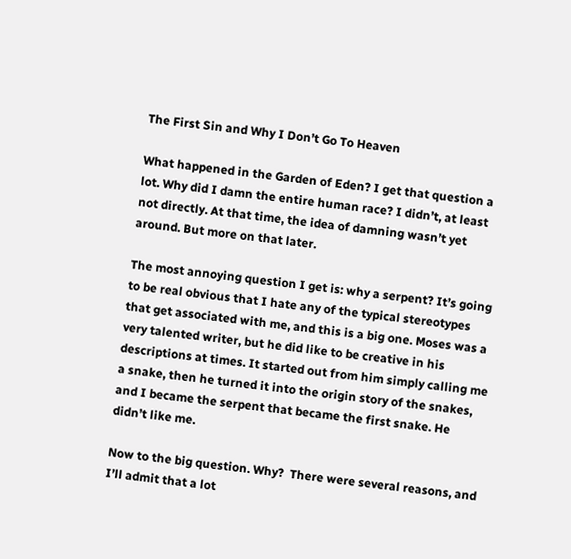The First Sin and Why I Don’t Go To Heaven

What happened in the Garden of Eden? I get that question a lot. Why did I damn the entire human race? I didn’t, at least not directly. At that time, the idea of damning wasn’t yet around. But more on that later.

The most annoying question I get is: why a serpent? It’s going to be real obvious that I hate any of the typical stereotypes that get associated with me, and this is a big one. Moses was a very talented writer, but he did like to be creative in his descriptions at times. It started out from him simply calling me a snake, then he turned it into the origin story of the snakes, and I became the serpent that became the first snake. He didn’t like me.

Now to the big question. Why?  There were several reasons, and I’ll admit that a lot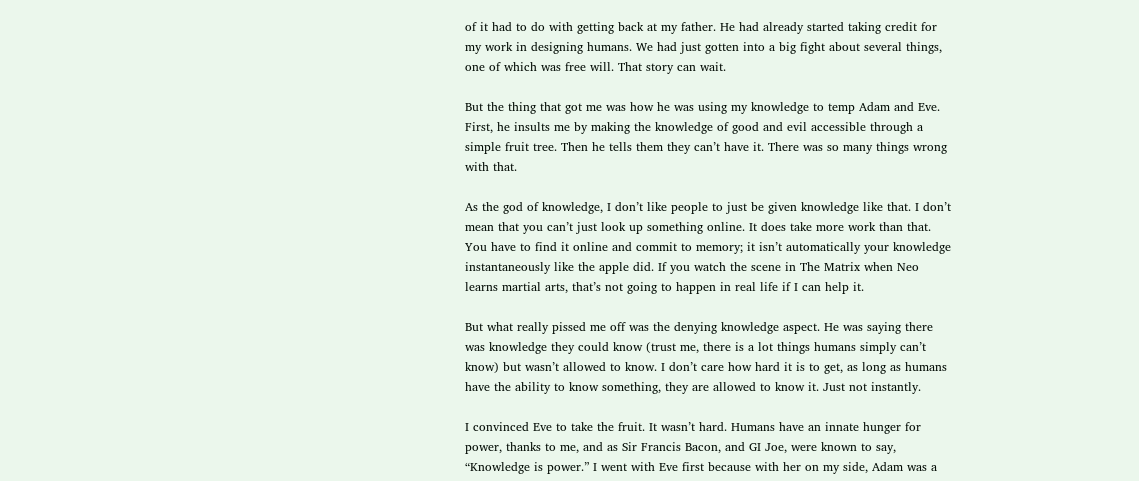of it had to do with getting back at my father. He had already started taking credit for my work in designing humans. We had just gotten into a big fight about several things, one of which was free will. That story can wait.

But the thing that got me was how he was using my knowledge to temp Adam and Eve. First, he insults me by making the knowledge of good and evil accessible through a simple fruit tree. Then he tells them they can’t have it. There was so many things wrong with that.

As the god of knowledge, I don’t like people to just be given knowledge like that. I don’t mean that you can’t just look up something online. It does take more work than that. You have to find it online and commit to memory; it isn’t automatically your knowledge instantaneously like the apple did. If you watch the scene in The Matrix when Neo learns martial arts, that’s not going to happen in real life if I can help it.

But what really pissed me off was the denying knowledge aspect. He was saying there was knowledge they could know (trust me, there is a lot things humans simply can’t know) but wasn’t allowed to know. I don’t care how hard it is to get, as long as humans have the ability to know something, they are allowed to know it. Just not instantly.

I convinced Eve to take the fruit. It wasn’t hard. Humans have an innate hunger for power, thanks to me, and as Sir Francis Bacon, and GI Joe, were known to say, “Knowledge is power.” I went with Eve first because with her on my side, Adam was a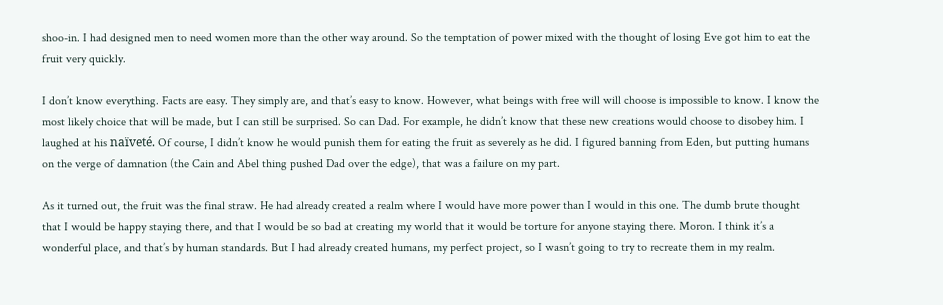shoo-in. I had designed men to need women more than the other way around. So the temptation of power mixed with the thought of losing Eve got him to eat the fruit very quickly.

I don’t know everything. Facts are easy. They simply are, and that’s easy to know. However, what beings with free will will choose is impossible to know. I know the most likely choice that will be made, but I can still be surprised. So can Dad. For example, he didn’t know that these new creations would choose to disobey him. I laughed at his naïveté. Of course, I didn’t know he would punish them for eating the fruit as severely as he did. I figured banning from Eden, but putting humans on the verge of damnation (the Cain and Abel thing pushed Dad over the edge), that was a failure on my part.

As it turned out, the fruit was the final straw. He had already created a realm where I would have more power than I would in this one. The dumb brute thought that I would be happy staying there, and that I would be so bad at creating my world that it would be torture for anyone staying there. Moron. I think it’s a wonderful place, and that’s by human standards. But I had already created humans, my perfect project, so I wasn’t going to try to recreate them in my realm.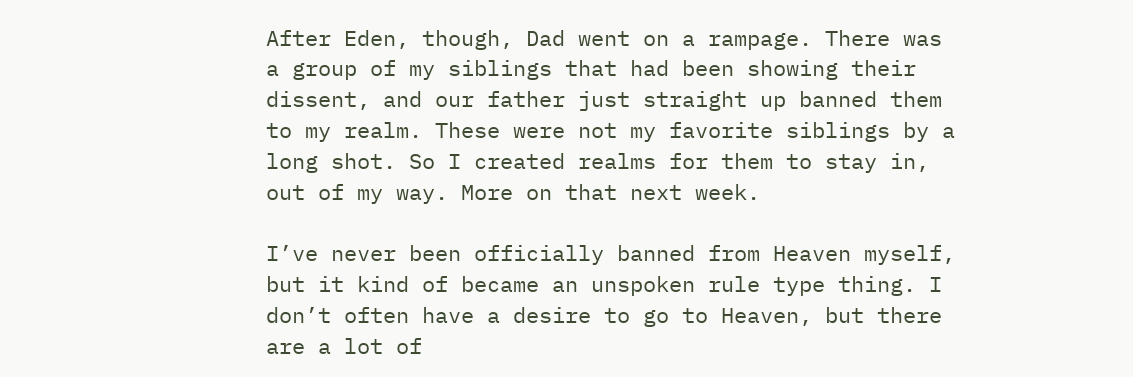After Eden, though, Dad went on a rampage. There was a group of my siblings that had been showing their dissent, and our father just straight up banned them to my realm. These were not my favorite siblings by a long shot. So I created realms for them to stay in, out of my way. More on that next week.

I’ve never been officially banned from Heaven myself, but it kind of became an unspoken rule type thing. I don’t often have a desire to go to Heaven, but there are a lot of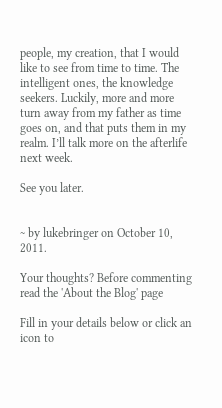people, my creation, that I would like to see from time to time. The intelligent ones, the knowledge seekers. Luckily, more and more turn away from my father as time goes on, and that puts them in my realm. I’ll talk more on the afterlife next week.

See you later.


~ by lukebringer on October 10, 2011.

Your thoughts? Before commenting read the 'About the Blog' page

Fill in your details below or click an icon to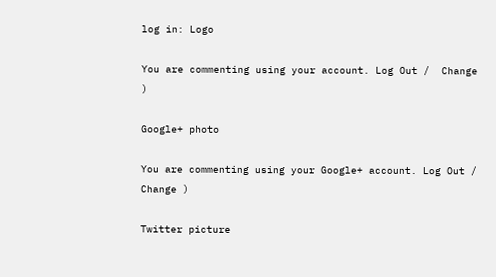log in: Logo

You are commenting using your account. Log Out /  Change )

Google+ photo

You are commenting using your Google+ account. Log Out /  Change )

Twitter picture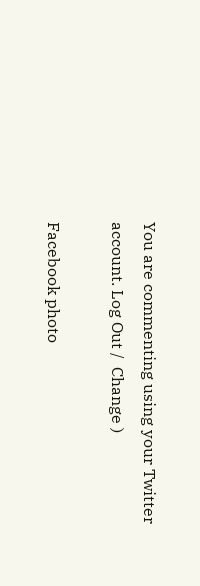You are commenting using your Twitter account. Log Out /  Change )

Facebook photo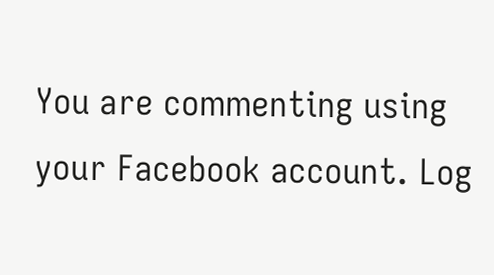You are commenting using your Facebook account. Log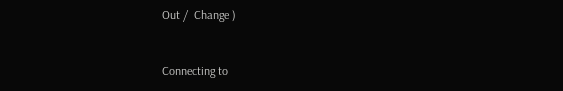Out /  Change )


Connecting to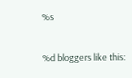%s

%d bloggers like this: